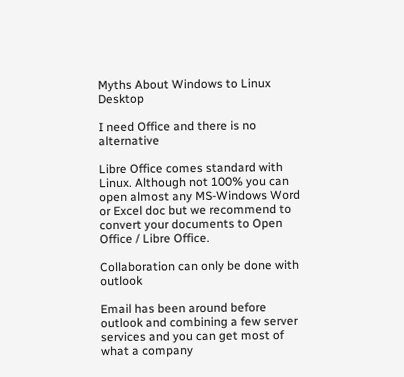Myths About Windows to Linux Desktop

I need Office and there is no alternative

Libre Office comes standard with Linux. Although not 100% you can open almost any MS-Windows Word or Excel doc but we recommend to convert your documents to Open Office / Libre Office.

Collaboration can only be done with outlook

Email has been around before outlook and combining a few server services and you can get most of what a company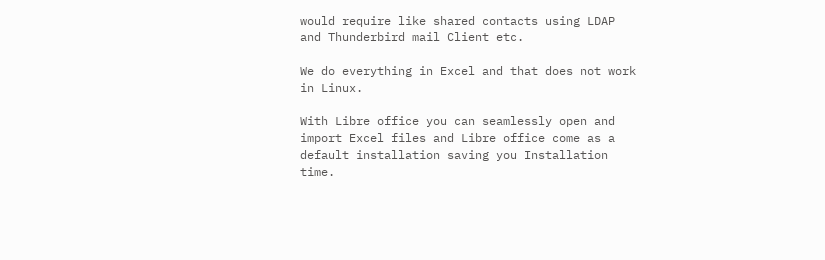would require like shared contacts using LDAP and Thunderbird mail Client etc.

We do everything in Excel and that does not work in Linux.

With Libre office you can seamlessly open and import Excel files and Libre office come as a default installation saving you Installation time.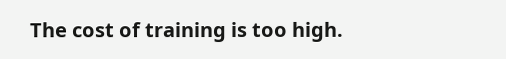The cost of training is too high.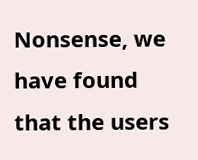Nonsense, we have found that the users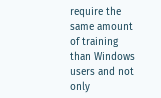require the same amount of training than Windows users and not only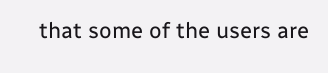that some of the users are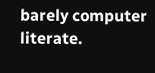barely computer literate.